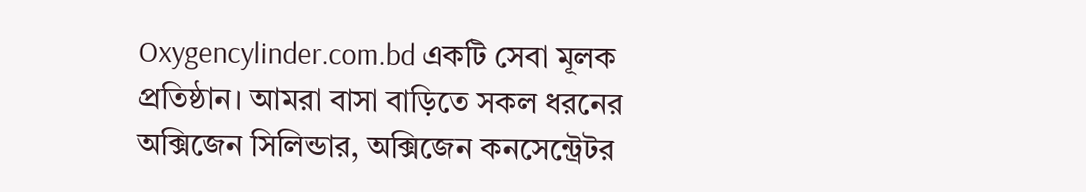Oxygencylinder.com.bd একটি সেবা মূলক প্রতিষ্ঠান। আমরা বাসা বাড়িতে সকল ধরনের অক্সিজেন সিলিন্ডার, অক্সিজেন কনসেন্ট্রেটর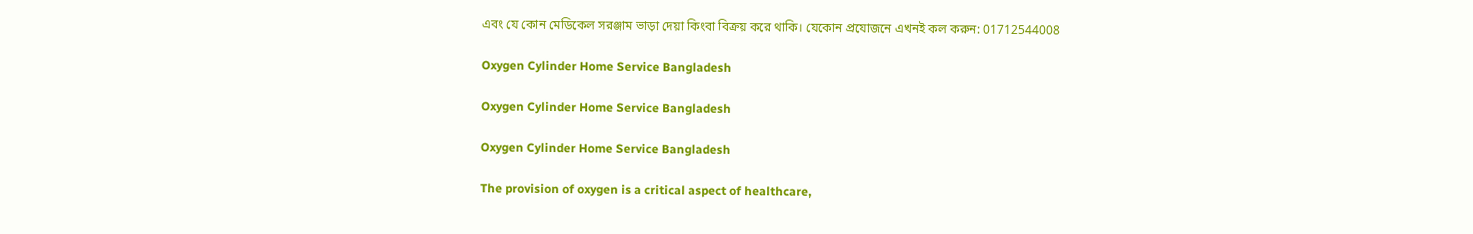এবং যে কোন মেডিকেল সরঞ্জাম ভাড়া দেয়া কিংবা বিক্রয় করে থাকি। যেকোন প্রযোজনে এখনই কল করুন: 01712544008

Oxygen Cylinder Home Service Bangladesh

Oxygen Cylinder Home Service Bangladesh

Oxygen Cylinder Home Service Bangladesh

The provision of oxygen is a critical aspect of healthcare,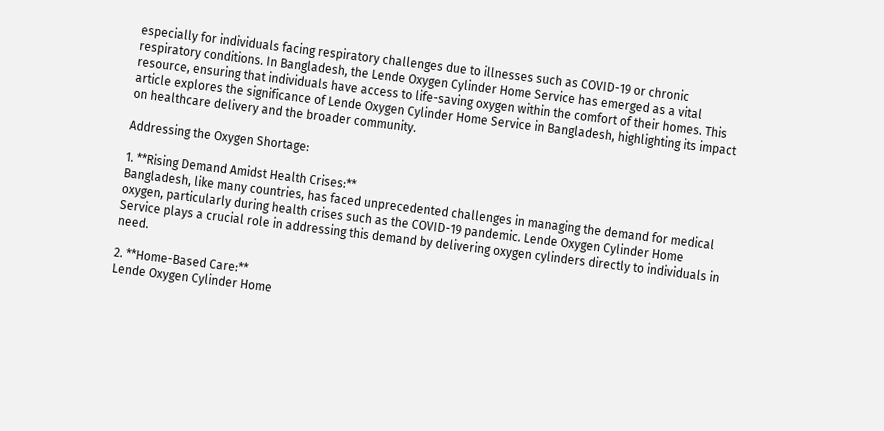especially for individuals facing respiratory challenges due to illnesses such as COVID-19 or chronic respiratory conditions. In Bangladesh, the Lende Oxygen Cylinder Home Service has emerged as a vital resource, ensuring that individuals have access to life-saving oxygen within the comfort of their homes. This article explores the significance of Lende Oxygen Cylinder Home Service in Bangladesh, highlighting its impact on healthcare delivery and the broader community.

Addressing the Oxygen Shortage:

1. **Rising Demand Amidst Health Crises:**
Bangladesh, like many countries, has faced unprecedented challenges in managing the demand for medical oxygen, particularly during health crises such as the COVID-19 pandemic. Lende Oxygen Cylinder Home Service plays a crucial role in addressing this demand by delivering oxygen cylinders directly to individuals in need.

2. **Home-Based Care:**
Lende Oxygen Cylinder Home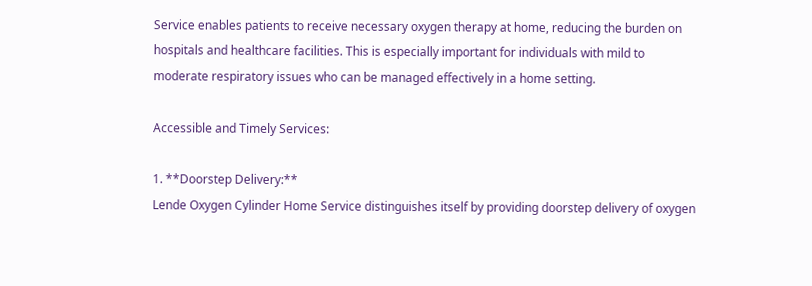Service enables patients to receive necessary oxygen therapy at home, reducing the burden on hospitals and healthcare facilities. This is especially important for individuals with mild to moderate respiratory issues who can be managed effectively in a home setting.

Accessible and Timely Services:

1. **Doorstep Delivery:**
Lende Oxygen Cylinder Home Service distinguishes itself by providing doorstep delivery of oxygen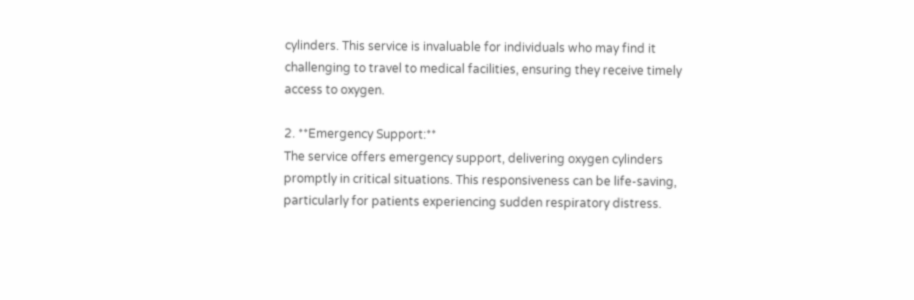cylinders. This service is invaluable for individuals who may find it challenging to travel to medical facilities, ensuring they receive timely access to oxygen.

2. **Emergency Support:**
The service offers emergency support, delivering oxygen cylinders promptly in critical situations. This responsiveness can be life-saving, particularly for patients experiencing sudden respiratory distress.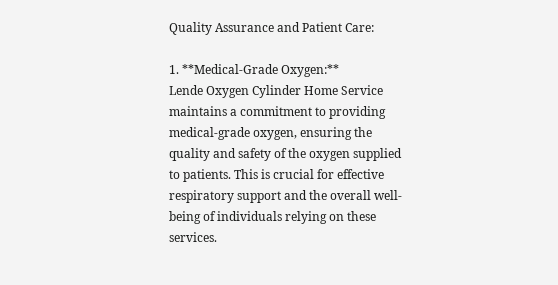Quality Assurance and Patient Care:

1. **Medical-Grade Oxygen:**
Lende Oxygen Cylinder Home Service maintains a commitment to providing medical-grade oxygen, ensuring the quality and safety of the oxygen supplied to patients. This is crucial for effective respiratory support and the overall well-being of individuals relying on these services.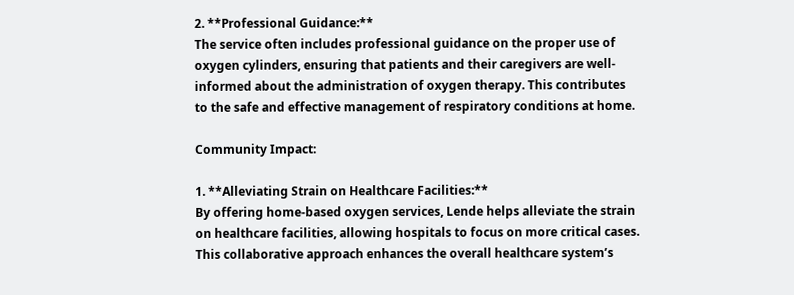2. **Professional Guidance:**
The service often includes professional guidance on the proper use of oxygen cylinders, ensuring that patients and their caregivers are well-informed about the administration of oxygen therapy. This contributes to the safe and effective management of respiratory conditions at home.

Community Impact:

1. **Alleviating Strain on Healthcare Facilities:**
By offering home-based oxygen services, Lende helps alleviate the strain on healthcare facilities, allowing hospitals to focus on more critical cases. This collaborative approach enhances the overall healthcare system’s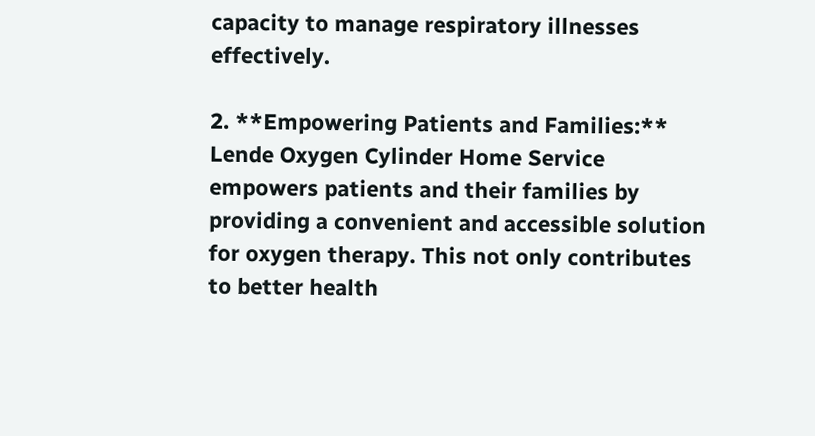capacity to manage respiratory illnesses effectively.

2. **Empowering Patients and Families:**
Lende Oxygen Cylinder Home Service empowers patients and their families by providing a convenient and accessible solution for oxygen therapy. This not only contributes to better health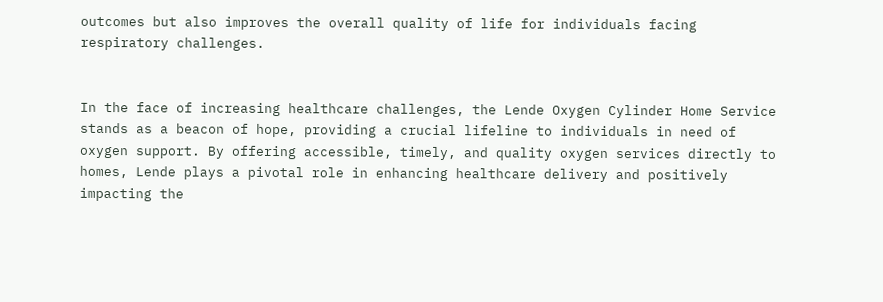outcomes but also improves the overall quality of life for individuals facing respiratory challenges.


In the face of increasing healthcare challenges, the Lende Oxygen Cylinder Home Service stands as a beacon of hope, providing a crucial lifeline to individuals in need of oxygen support. By offering accessible, timely, and quality oxygen services directly to homes, Lende plays a pivotal role in enhancing healthcare delivery and positively impacting the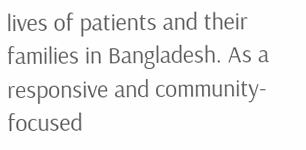lives of patients and their families in Bangladesh. As a responsive and community-focused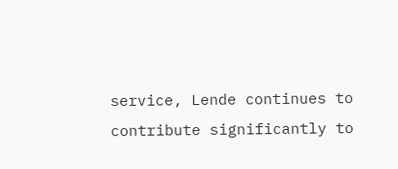service, Lende continues to contribute significantly to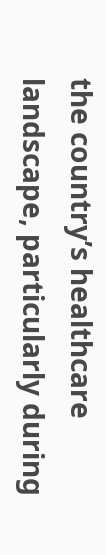the country’s healthcare landscape, particularly during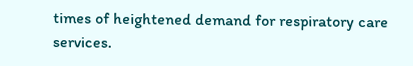times of heightened demand for respiratory care services.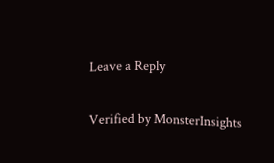Leave a Reply

Verified by MonsterInsights